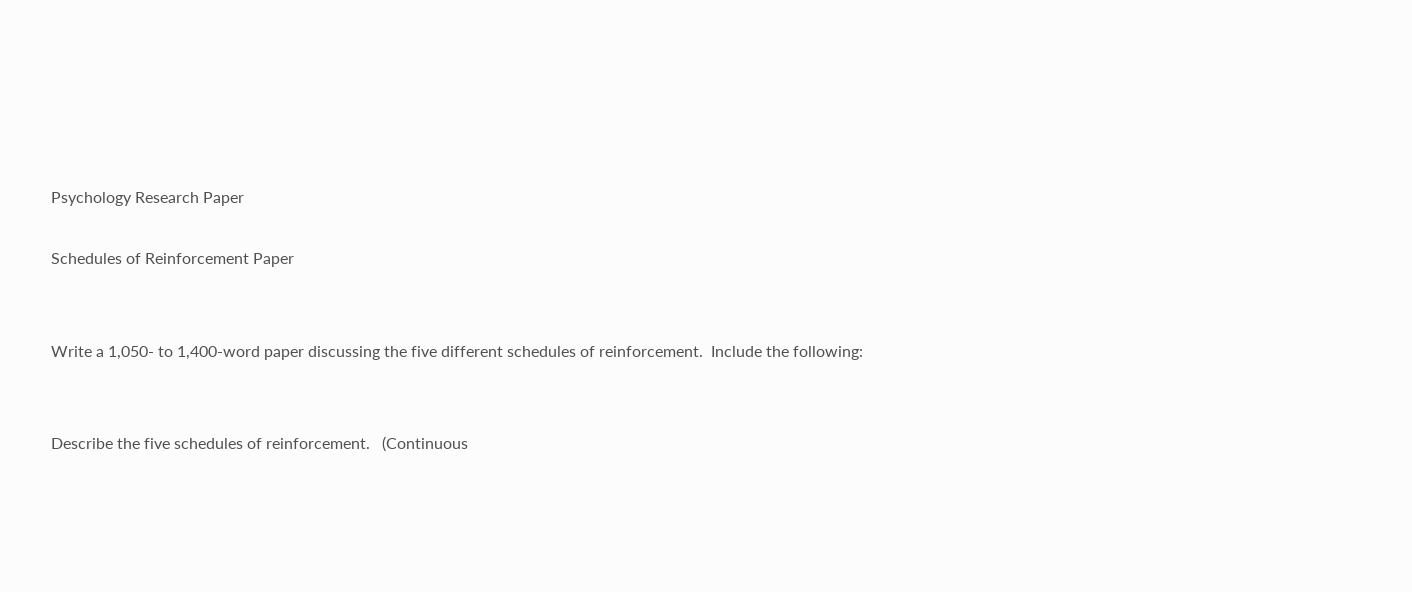Psychology Research Paper

Schedules of Reinforcement Paper


Write a 1,050- to 1,400-word paper discussing the five different schedules of reinforcement.  Include the following:


Describe the five schedules of reinforcement.   (Continuous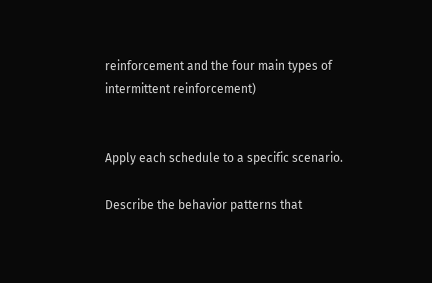reinforcement and the four main types of intermittent reinforcement)


Apply each schedule to a specific scenario.

Describe the behavior patterns that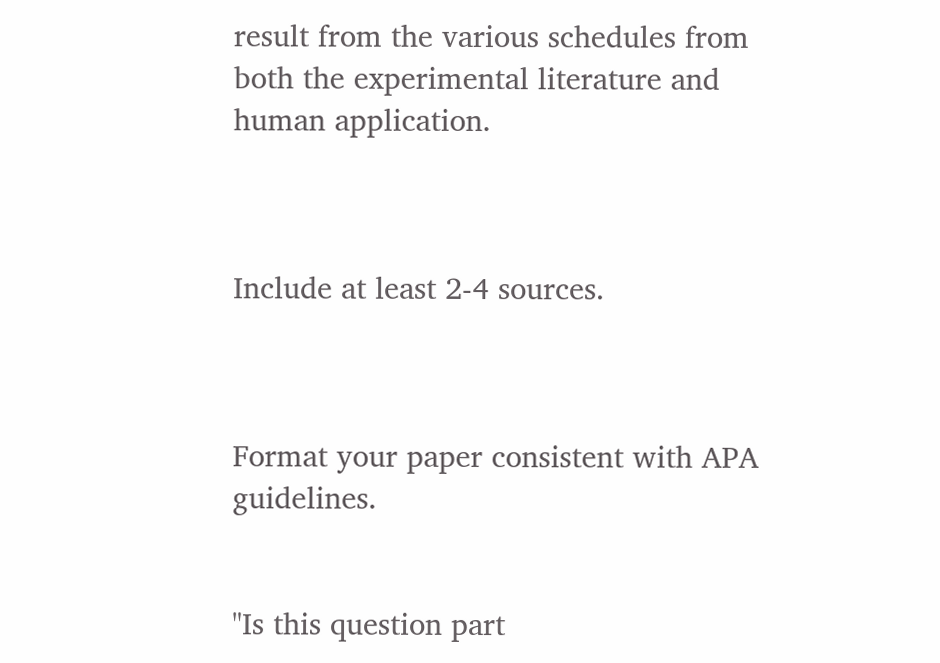result from the various schedules from both the experimental literature and human application.



Include at least 2-4 sources.



Format your paper consistent with APA guidelines.


"Is this question part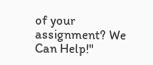of your assignment? We Can Help!"